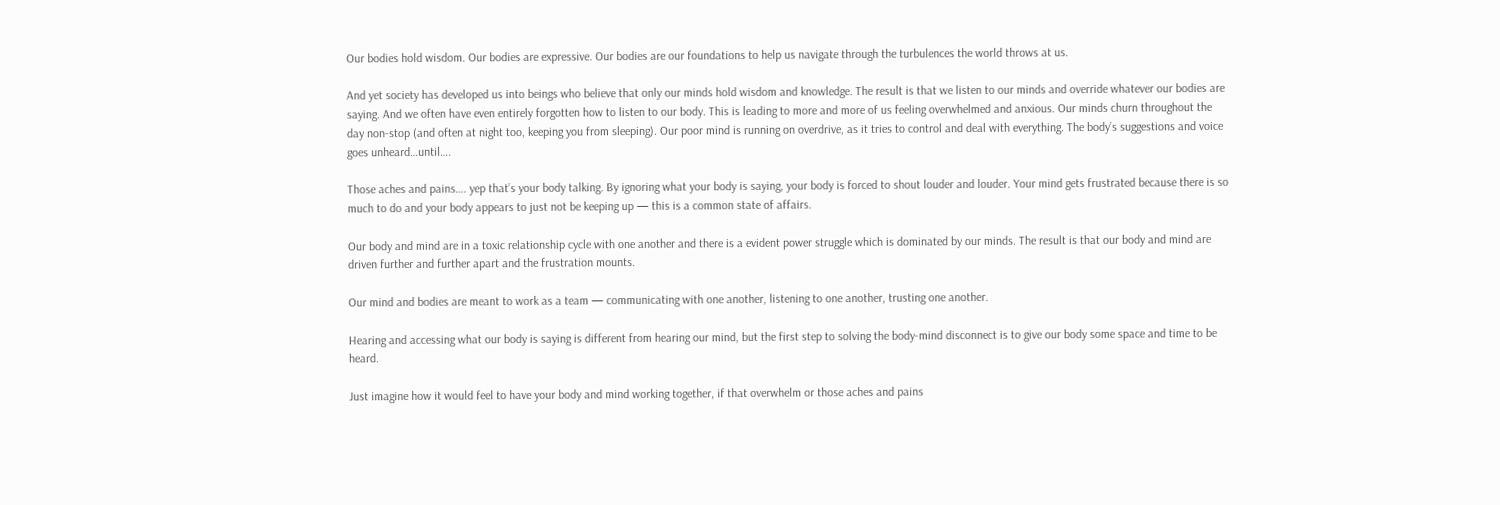Our bodies hold wisdom. Our bodies are expressive. Our bodies are our foundations to help us navigate through the turbulences the world throws at us.

And yet society has developed us into beings who believe that only our minds hold wisdom and knowledge. The result is that we listen to our minds and override whatever our bodies are saying. And we often have even entirely forgotten how to listen to our body. This is leading to more and more of us feeling overwhelmed and anxious. Our minds churn throughout the day non-stop (and often at night too, keeping you from sleeping). Our poor mind is running on overdrive, as it tries to control and deal with everything. The body’s suggestions and voice goes unheard…until….

Those aches and pains…. yep that’s your body talking. By ignoring what your body is saying, your body is forced to shout louder and louder. Your mind gets frustrated because there is so much to do and your body appears to just not be keeping up — this is a common state of affairs.

Our body and mind are in a toxic relationship cycle with one another and there is a evident power struggle which is dominated by our minds. The result is that our body and mind are driven further and further apart and the frustration mounts.

Our mind and bodies are meant to work as a team — communicating with one another, listening to one another, trusting one another.

Hearing and accessing what our body is saying is different from hearing our mind, but the first step to solving the body-mind disconnect is to give our body some space and time to be heard.

Just imagine how it would feel to have your body and mind working together, if that overwhelm or those aches and pains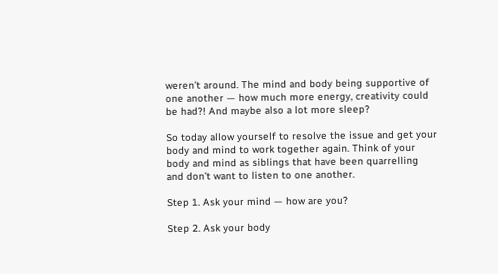weren’t around. The mind and body being supportive of one another — how much more energy, creativity could be had?! And maybe also a lot more sleep?

So today allow yourself to resolve the issue and get your body and mind to work together again. Think of your body and mind as siblings that have been quarrelling and don’t want to listen to one another.

Step 1. Ask your mind — how are you?

Step 2. Ask your body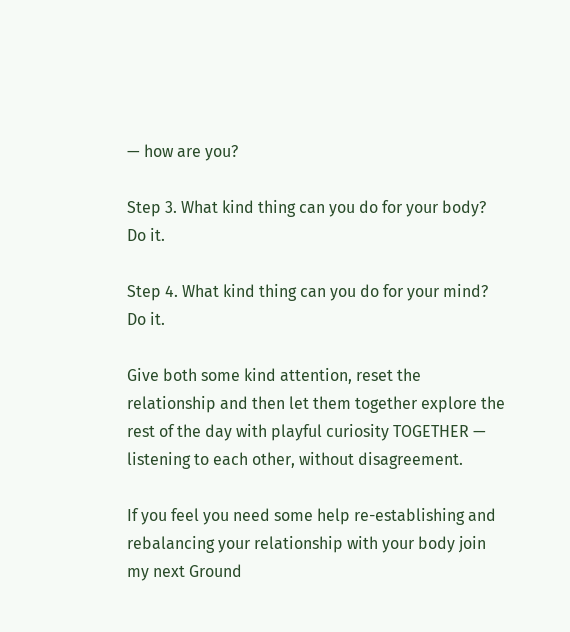— how are you?

Step 3. What kind thing can you do for your body? Do it.

Step 4. What kind thing can you do for your mind? Do it.

Give both some kind attention, reset the relationship and then let them together explore the rest of the day with playful curiosity TOGETHER — listening to each other, without disagreement.

If you feel you need some help re-establishing and rebalancing your relationship with your body join my next Ground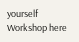yourself Workshop here